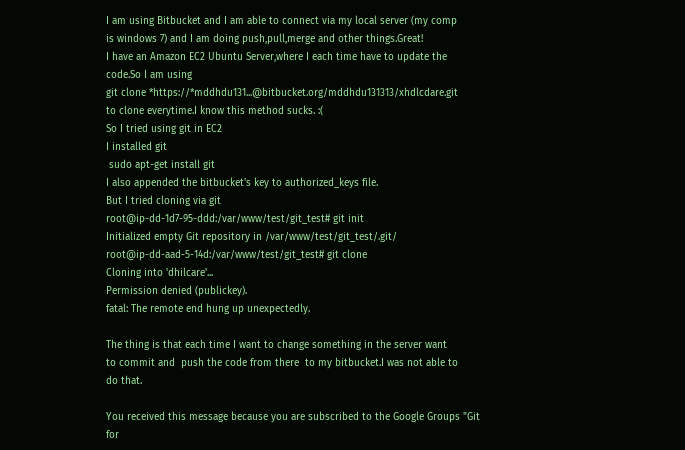I am using Bitbucket and I am able to connect via my local server (my comp
is windows 7) and I am doing push,pull,merge and other things.Great!
I have an Amazon EC2 Ubuntu Server,where I each time have to update the
code.So I am using
git clone *https://*mddhdu131...@bitbucket.org/mddhdu131313/xhdlcdare.git
to clone everytime.I know this method sucks. :(
So I tried using git in EC2
I installed git
 sudo apt-get install git
I also appended the bitbucket's key to authorized_keys file.
But I tried cloning via git
root@ip-dd-1d7-95-ddd:/var/www/test/git_test# git init
Initialized empty Git repository in /var/www/test/git_test/.git/
root@ip-dd-aad-5-14d:/var/www/test/git_test# git clone
Cloning into 'dhilcare'...
Permission denied (publickey).
fatal: The remote end hung up unexpectedly.

The thing is that each time I want to change something in the server want
to commit and  push the code from there  to my bitbucket.I was not able to
do that.

You received this message because you are subscribed to the Google Groups "Git
for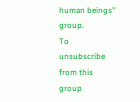human beings" group.
To unsubscribe from this group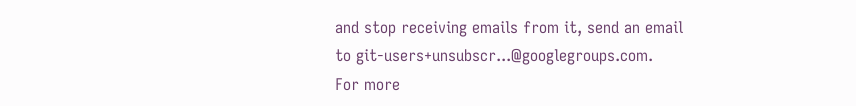and stop receiving emails from it, send an email
to git-users+unsubscr...@googlegroups.com.
For more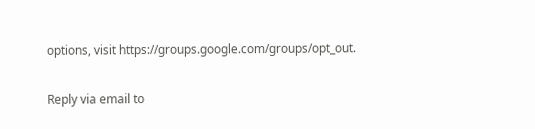options, visit https://groups.google.com/groups/opt_out.

Reply via email to